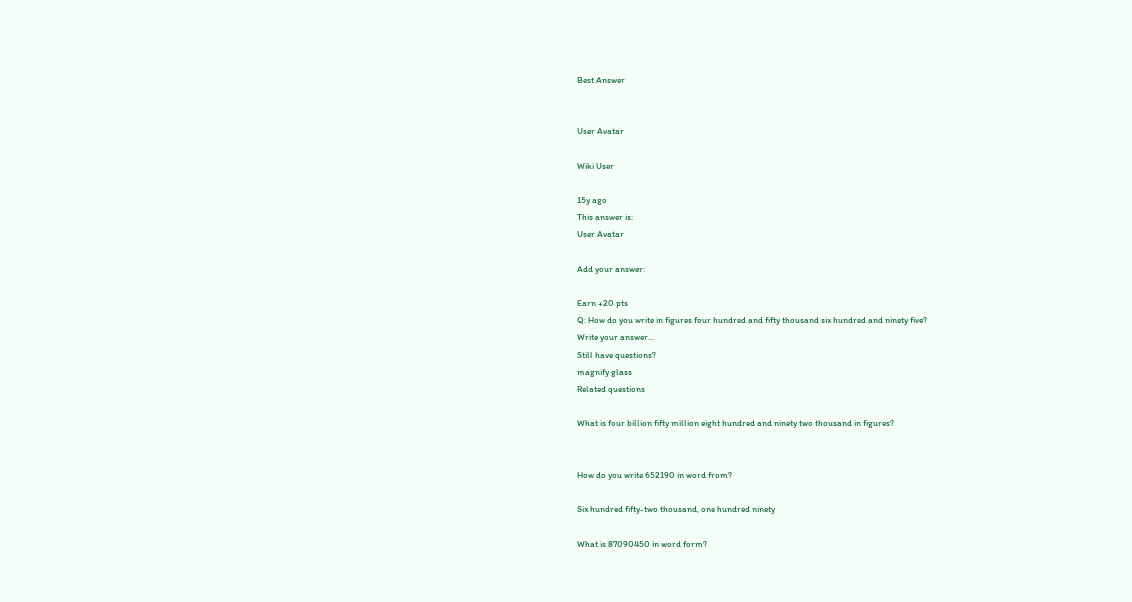Best Answer


User Avatar

Wiki User

15y ago
This answer is:
User Avatar

Add your answer:

Earn +20 pts
Q: How do you write in figures four hundred and fifty thousand six hundred and ninety five?
Write your answer...
Still have questions?
magnify glass
Related questions

What is four billion fifty million eight hundred and ninety two thousand in figures?


How do you write 652190 in word from?

Six hundred fifty-two thousand, one hundred ninety

What is 87090450 in word form?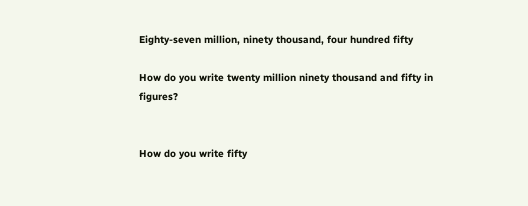Eighty-seven million, ninety thousand, four hundred fifty

How do you write twenty million ninety thousand and fifty in figures?


How do you write fifty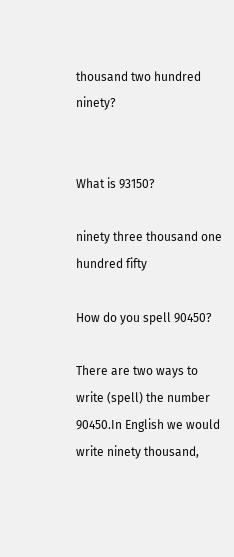thousand two hundred ninety?


What is 93150?

ninety three thousand one hundred fifty

How do you spell 90450?

There are two ways to write (spell) the number 90450.In English we would write ninety thousand,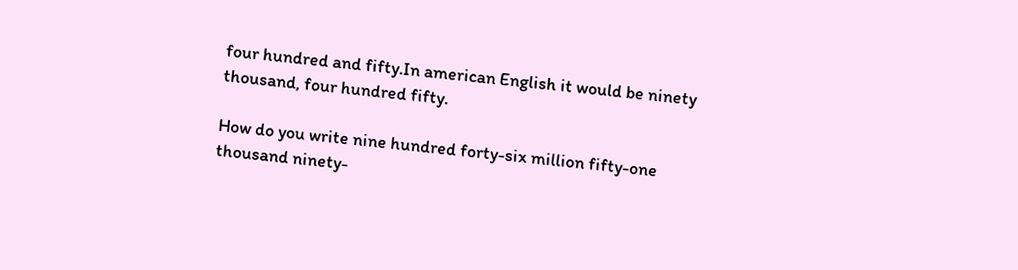four hundred and fifty.In american English it would be ninety thousand, four hundred fifty.

How do you write nine hundred forty-six million fifty-one thousand ninety-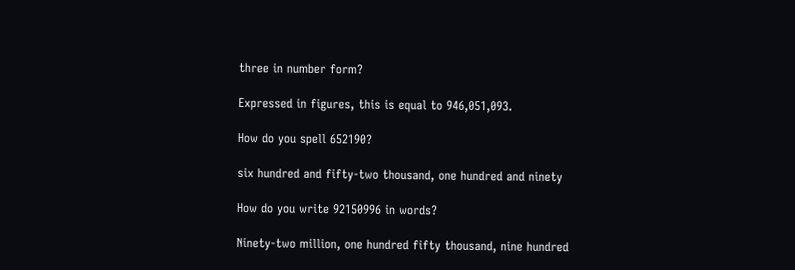three in number form?

Expressed in figures, this is equal to 946,051,093.

How do you spell 652190?

six hundred and fifty-two thousand, one hundred and ninety

How do you write 92150996 in words?

Ninety-two million, one hundred fifty thousand, nine hundred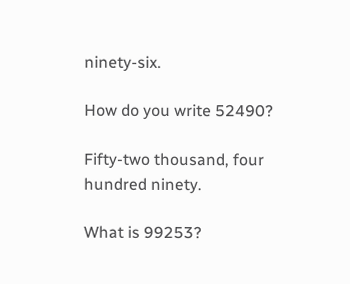ninety-six.

How do you write 52490?

Fifty-two thousand, four hundred ninety.

What is 99253?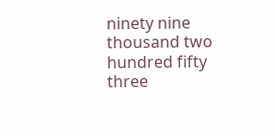ninety nine thousand two hundred fifty three